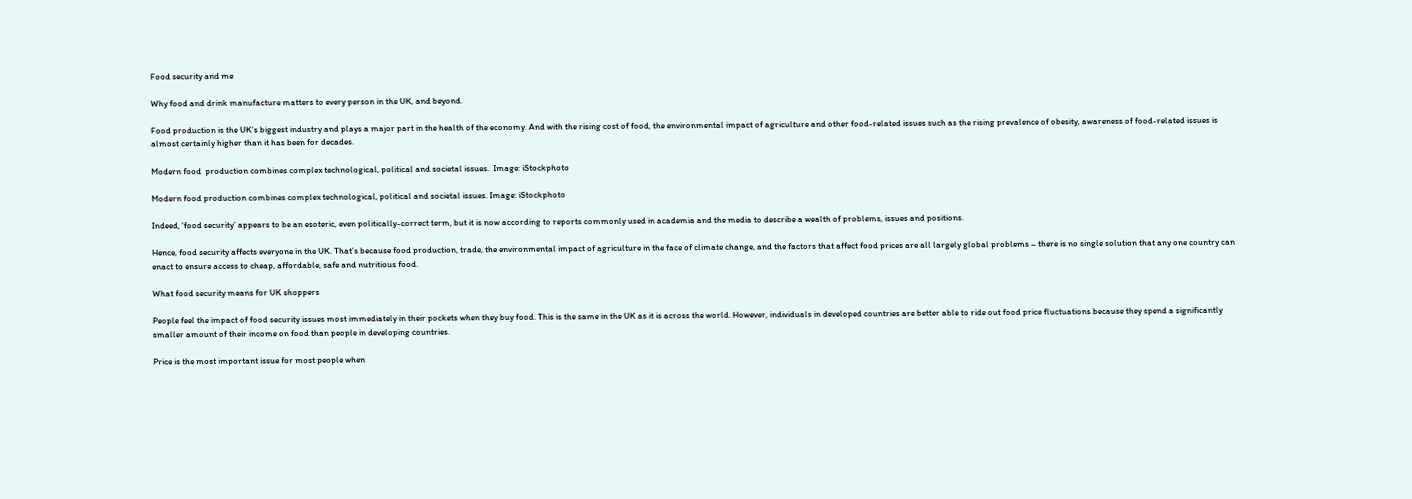Food security and me

Why food and drink manufacture matters to every person in the UK, and beyond.

Food production is the UK’s biggest industry and plays a major part in the health of the economy. And with the rising cost of food, the environmental impact of agriculture and other food-related issues such as the rising prevalence of obesity, awareness of food-related issues is almost certainly higher than it has been for decades.

Modern food  production combines complex technological, political and societal issues.  Image: iStockphoto

Modern food production combines complex technological, political and societal issues. Image: iStockphoto

Indeed, ‘food security’ appears to be an esoteric, even politically-correct term, but it is now according to reports commonly used in academia and the media to describe a wealth of problems, issues and positions.

Hence, food security affects everyone in the UK. That’s because food production, trade, the environmental impact of agriculture in the face of climate change, and the factors that affect food prices are all largely global problems – there is no single solution that any one country can enact to ensure access to cheap, affordable, safe and nutritious food.

What food security means for UK shoppers

People feel the impact of food security issues most immediately in their pockets when they buy food. This is the same in the UK as it is across the world. However, individuals in developed countries are better able to ride out food price fluctuations because they spend a significantly smaller amount of their income on food than people in developing countries.

Price is the most important issue for most people when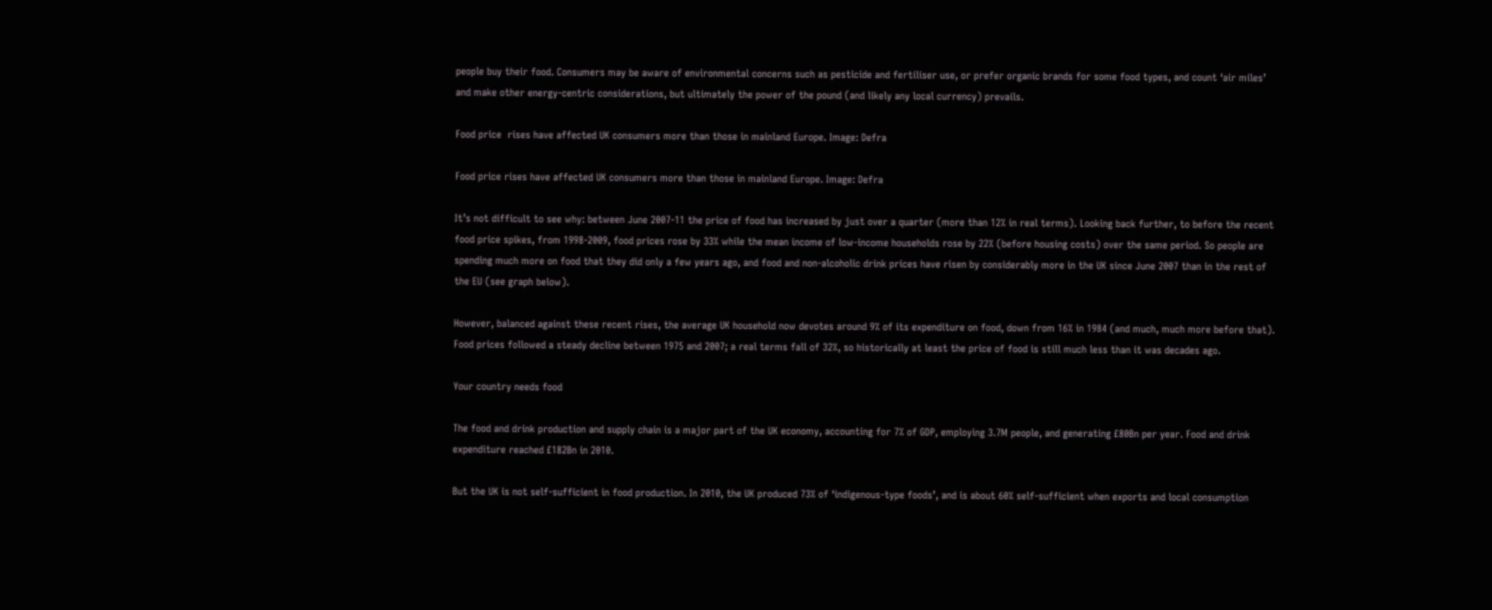people buy their food. Consumers may be aware of environmental concerns such as pesticide and fertiliser use, or prefer organic brands for some food types, and count ‘air miles’ and make other energy-centric considerations, but ultimately the power of the pound (and likely any local currency) prevails.

Food price  rises have affected UK consumers more than those in mainland Europe. Image: Defra

Food price rises have affected UK consumers more than those in mainland Europe. Image: Defra

It’s not difficult to see why: between June 2007-11 the price of food has increased by just over a quarter (more than 12% in real terms). Looking back further, to before the recent food price spikes, from 1998-2009, food prices rose by 33% while the mean income of low-income households rose by 22% (before housing costs) over the same period. So people are spending much more on food that they did only a few years ago, and food and non-alcoholic drink prices have risen by considerably more in the UK since June 2007 than in the rest of the EU (see graph below).

However, balanced against these recent rises, the average UK household now devotes around 9% of its expenditure on food, down from 16% in 1984 (and much, much more before that). Food prices followed a steady decline between 1975 and 2007; a real terms fall of 32%, so historically at least the price of food is still much less than it was decades ago.

Your country needs food

The food and drink production and supply chain is a major part of the UK economy, accounting for 7% of GDP, employing 3.7M people, and generating £80Bn per year. Food and drink expenditure reached £182Bn in 2010.

But the UK is not self-sufficient in food production. In 2010, the UK produced 73% of ‘indigenous-type foods’, and is about 60% self-sufficient when exports and local consumption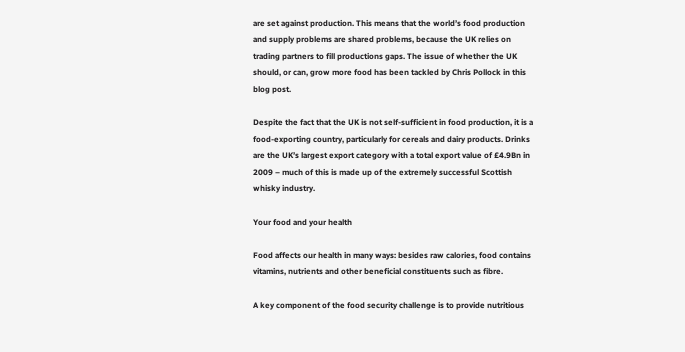are set against production. This means that the world’s food production and supply problems are shared problems, because the UK relies on trading partners to fill productions gaps. The issue of whether the UK should, or can, grow more food has been tackled by Chris Pollock in this blog post.

Despite the fact that the UK is not self-sufficient in food production, it is a food-exporting country, particularly for cereals and dairy products. Drinks are the UK’s largest export category with a total export value of £4.9Bn in 2009 – much of this is made up of the extremely successful Scottish whisky industry.

Your food and your health

Food affects our health in many ways: besides raw calories, food contains vitamins, nutrients and other beneficial constituents such as fibre.

A key component of the food security challenge is to provide nutritious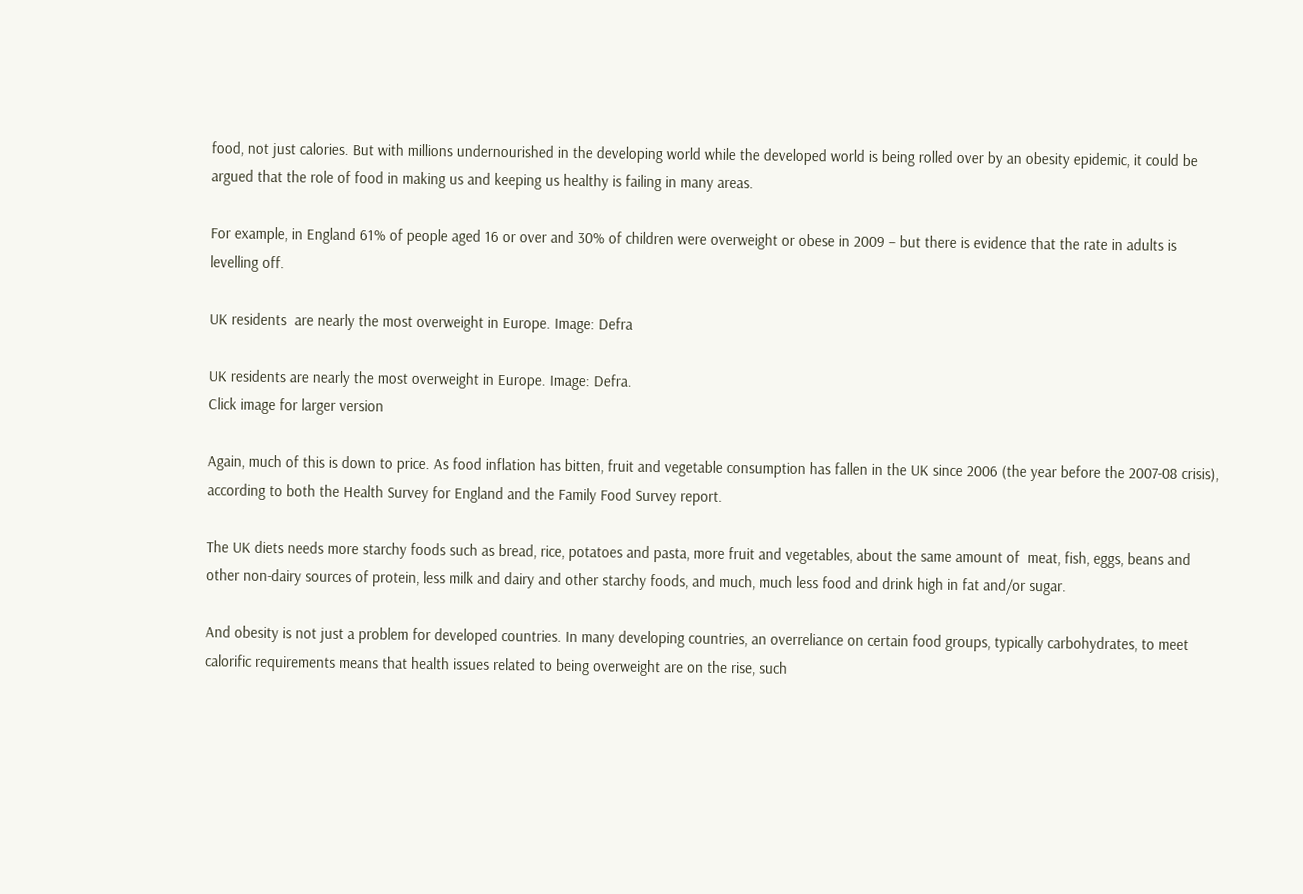food, not just calories. But with millions undernourished in the developing world while the developed world is being rolled over by an obesity epidemic, it could be argued that the role of food in making us and keeping us healthy is failing in many areas.

For example, in England 61% of people aged 16 or over and 30% of children were overweight or obese in 2009 – but there is evidence that the rate in adults is levelling off.

UK residents  are nearly the most overweight in Europe. Image: Defra

UK residents are nearly the most overweight in Europe. Image: Defra.
Click image for larger version

Again, much of this is down to price. As food inflation has bitten, fruit and vegetable consumption has fallen in the UK since 2006 (the year before the 2007-08 crisis), according to both the Health Survey for England and the Family Food Survey report.

The UK diets needs more starchy foods such as bread, rice, potatoes and pasta, more fruit and vegetables, about the same amount of  meat, fish, eggs, beans and other non-dairy sources of protein, less milk and dairy and other starchy foods, and much, much less food and drink high in fat and/or sugar.

And obesity is not just a problem for developed countries. In many developing countries, an overreliance on certain food groups, typically carbohydrates, to meet calorific requirements means that health issues related to being overweight are on the rise, such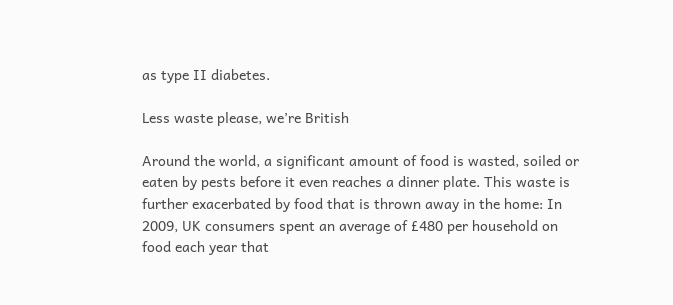as type II diabetes.

Less waste please, we’re British

Around the world, a significant amount of food is wasted, soiled or eaten by pests before it even reaches a dinner plate. This waste is further exacerbated by food that is thrown away in the home: In 2009, UK consumers spent an average of £480 per household on food each year that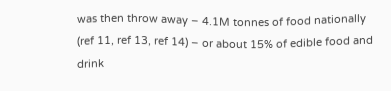was then throw away – 4.1M tonnes of food nationally (ref 11, ref 13, ref 14) – or about 15% of edible food and drink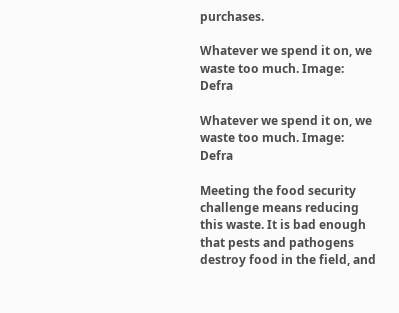purchases.

Whatever we spend it on, we waste too much. Image: Defra

Whatever we spend it on, we waste too much. Image: Defra

Meeting the food security challenge means reducing this waste. It is bad enough that pests and pathogens destroy food in the field, and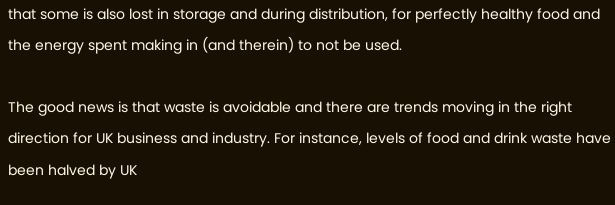that some is also lost in storage and during distribution, for perfectly healthy food and the energy spent making in (and therein) to not be used.

The good news is that waste is avoidable and there are trends moving in the right direction for UK business and industry. For instance, levels of food and drink waste have been halved by UK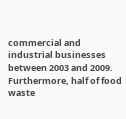commercial and industrial businesses between 2003 and 2009. Furthermore, half of food waste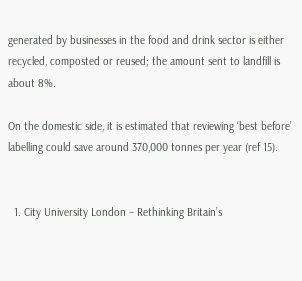generated by businesses in the food and drink sector is either recycled, composted or reused; the amount sent to landfill is about 8%.

On the domestic side, it is estimated that reviewing ‘best before’ labelling could save around 370,000 tonnes per year (ref 15).


  1. City University London – Rethinking Britain’s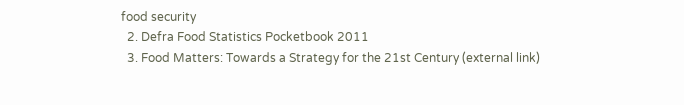food security
  2. Defra Food Statistics Pocketbook 2011
  3. Food Matters: Towards a Strategy for the 21st Century (external link)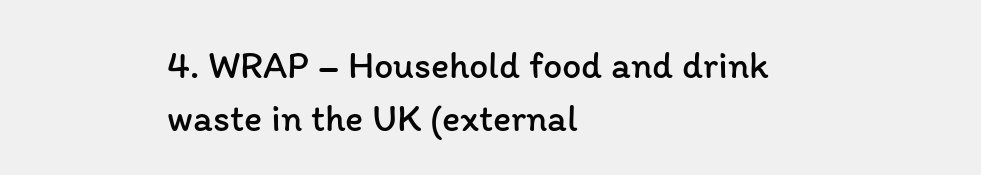4. WRAP – Household food and drink waste in the UK (external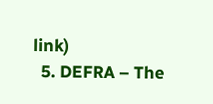link)
  5. DEFRA – The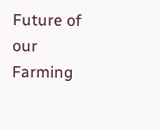Future of our Farming